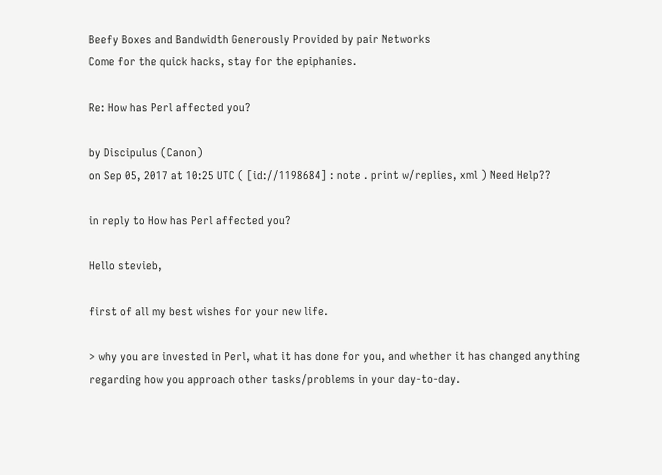Beefy Boxes and Bandwidth Generously Provided by pair Networks
Come for the quick hacks, stay for the epiphanies.

Re: How has Perl affected you?

by Discipulus (Canon)
on Sep 05, 2017 at 10:25 UTC ( [id://1198684] : note . print w/replies, xml ) Need Help??

in reply to How has Perl affected you?

Hello stevieb,

first of all my best wishes for your new life.

> why you are invested in Perl, what it has done for you, and whether it has changed anything regarding how you approach other tasks/problems in your day-to-day.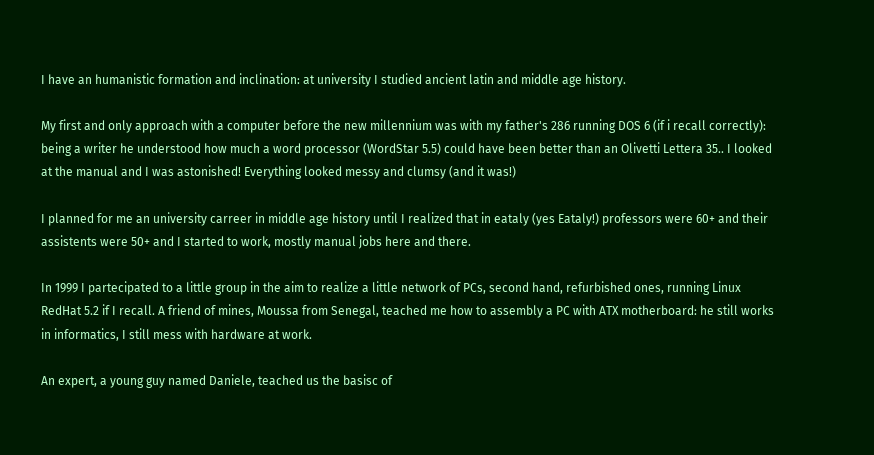I have an humanistic formation and inclination: at university I studied ancient latin and middle age history.

My first and only approach with a computer before the new millennium was with my father's 286 running DOS 6 (if i recall correctly): being a writer he understood how much a word processor (WordStar 5.5) could have been better than an Olivetti Lettera 35.. I looked at the manual and I was astonished! Everything looked messy and clumsy (and it was!)

I planned for me an university carreer in middle age history until I realized that in eataly (yes Eataly!) professors were 60+ and their assistents were 50+ and I started to work, mostly manual jobs here and there.

In 1999 I partecipated to a little group in the aim to realize a little network of PCs, second hand, refurbished ones, running Linux RedHat 5.2 if I recall. A friend of mines, Moussa from Senegal, teached me how to assembly a PC with ATX motherboard: he still works in informatics, I still mess with hardware at work.

An expert, a young guy named Daniele, teached us the basisc of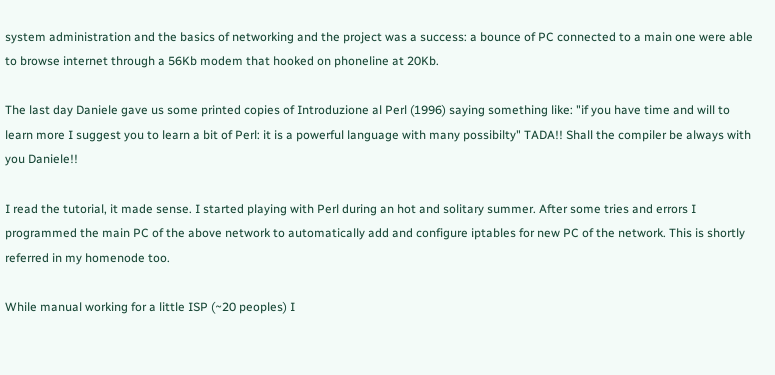system administration and the basics of networking and the project was a success: a bounce of PC connected to a main one were able to browse internet through a 56Kb modem that hooked on phoneline at 20Kb.

The last day Daniele gave us some printed copies of Introduzione al Perl (1996) saying something like: "if you have time and will to learn more I suggest you to learn a bit of Perl: it is a powerful language with many possibilty" TADA!! Shall the compiler be always with you Daniele!!

I read the tutorial, it made sense. I started playing with Perl during an hot and solitary summer. After some tries and errors I programmed the main PC of the above network to automatically add and configure iptables for new PC of the network. This is shortly referred in my homenode too.

While manual working for a little ISP (~20 peoples) I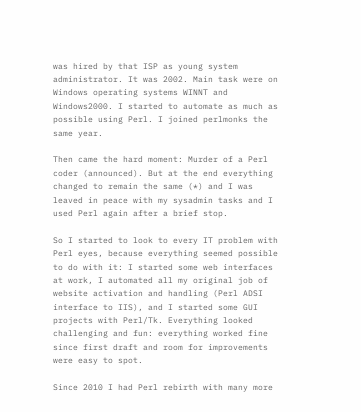was hired by that ISP as young system administrator. It was 2002. Main task were on Windows operating systems WINNT and Windows2000. I started to automate as much as possible using Perl. I joined perlmonks the same year.

Then came the hard moment: Murder of a Perl coder (announced). But at the end everything changed to remain the same (*) and I was leaved in peace with my sysadmin tasks and I used Perl again after a brief stop.

So I started to look to every IT problem with Perl eyes, because everything seemed possible to do with it: I started some web interfaces at work, I automated all my original job of website activation and handling (Perl ADSI interface to IIS), and I started some GUI projects with Perl/Tk. Everything looked challenging and fun: everything worked fine since first draft and room for improvements were easy to spot.

Since 2010 I had Perl rebirth with many more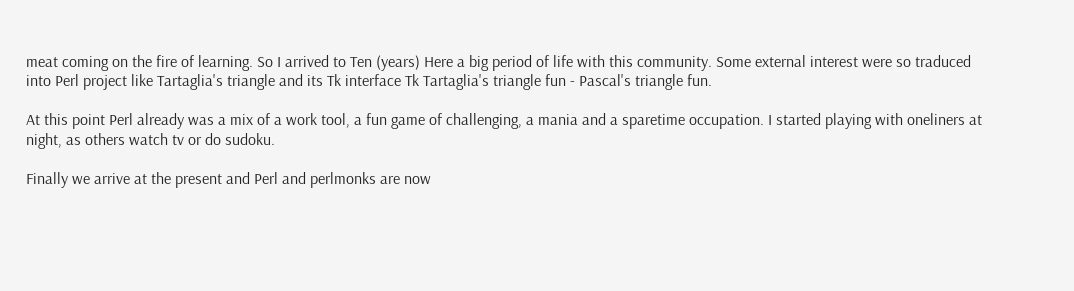meat coming on the fire of learning. So I arrived to Ten (years) Here a big period of life with this community. Some external interest were so traduced into Perl project like Tartaglia's triangle and its Tk interface Tk Tartaglia's triangle fun - Pascal's triangle fun.

At this point Perl already was a mix of a work tool, a fun game of challenging, a mania and a sparetime occupation. I started playing with oneliners at night, as others watch tv or do sudoku.

Finally we arrive at the present and Perl and perlmonks are now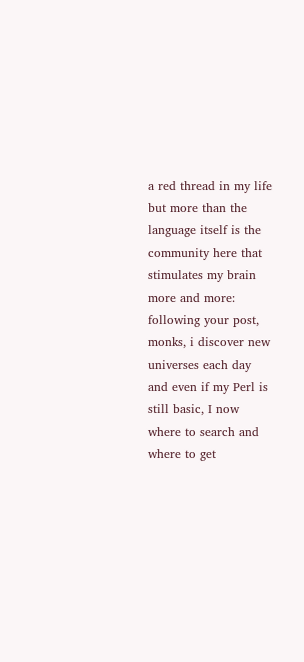a red thread in my life but more than the language itself is the community here that stimulates my brain more and more: following your post, monks, i discover new universes each day and even if my Perl is still basic, I now where to search and where to get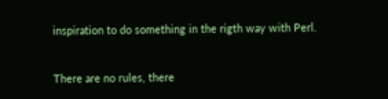inspiration to do something in the rigth way with Perl.


There are no rules, there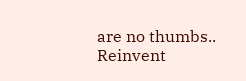are no thumbs..
Reinvent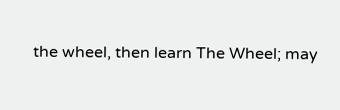the wheel, then learn The Wheel; may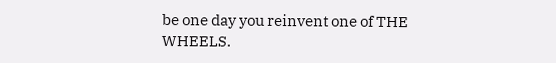be one day you reinvent one of THE WHEELS.